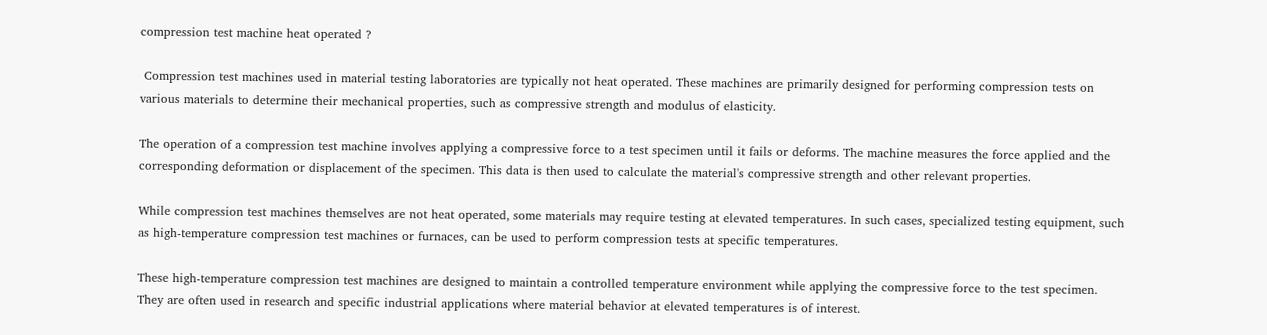compression test machine heat operated ?

 Compression test machines used in material testing laboratories are typically not heat operated. These machines are primarily designed for performing compression tests on various materials to determine their mechanical properties, such as compressive strength and modulus of elasticity.

The operation of a compression test machine involves applying a compressive force to a test specimen until it fails or deforms. The machine measures the force applied and the corresponding deformation or displacement of the specimen. This data is then used to calculate the material's compressive strength and other relevant properties.

While compression test machines themselves are not heat operated, some materials may require testing at elevated temperatures. In such cases, specialized testing equipment, such as high-temperature compression test machines or furnaces, can be used to perform compression tests at specific temperatures.

These high-temperature compression test machines are designed to maintain a controlled temperature environment while applying the compressive force to the test specimen. They are often used in research and specific industrial applications where material behavior at elevated temperatures is of interest.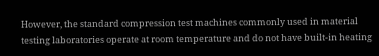However, the standard compression test machines commonly used in material testing laboratories operate at room temperature and do not have built-in heating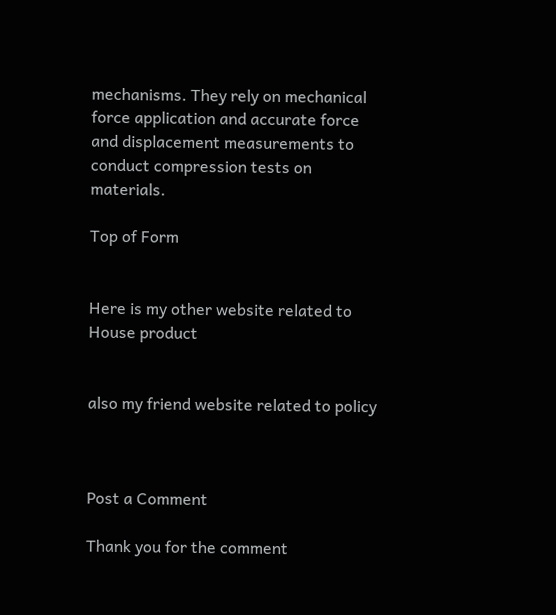mechanisms. They rely on mechanical force application and accurate force and displacement measurements to conduct compression tests on materials.

Top of Form


Here is my other website related to House product


also my friend website related to policy



Post a Comment

Thank you for the comment